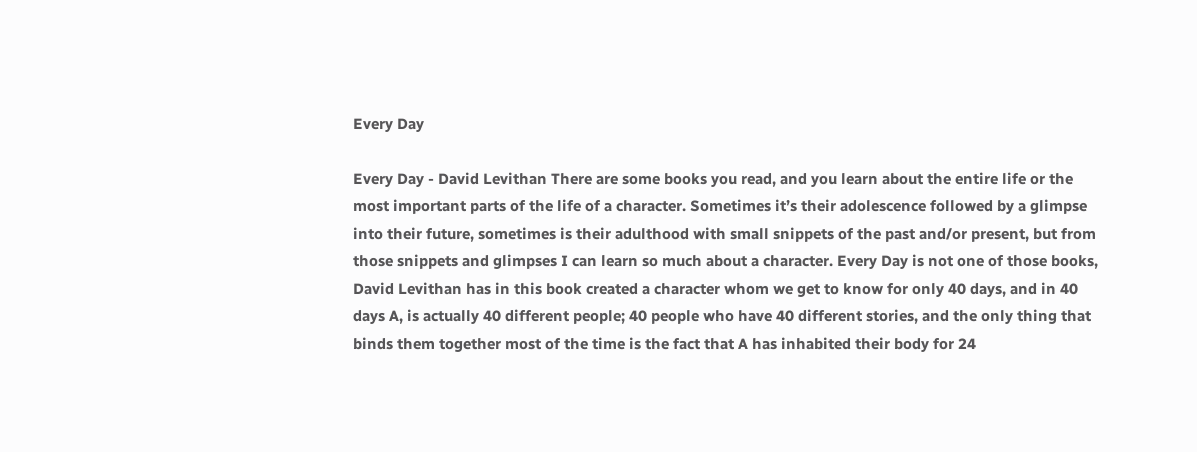Every Day

Every Day - David Levithan There are some books you read, and you learn about the entire life or the most important parts of the life of a character. Sometimes it’s their adolescence followed by a glimpse into their future, sometimes is their adulthood with small snippets of the past and/or present, but from those snippets and glimpses I can learn so much about a character. Every Day is not one of those books, David Levithan has in this book created a character whom we get to know for only 40 days, and in 40 days A, is actually 40 different people; 40 people who have 40 different stories, and the only thing that binds them together most of the time is the fact that A has inhabited their body for 24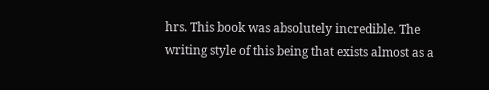hrs. This book was absolutely incredible. The writing style of this being that exists almost as a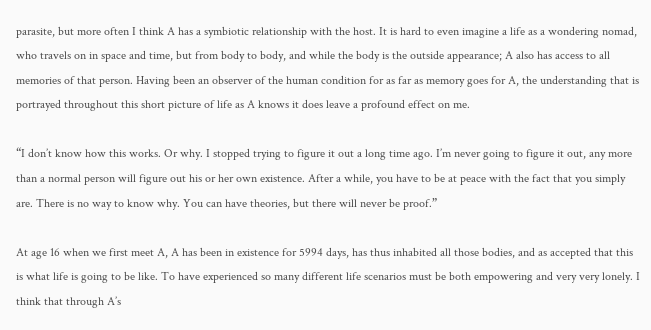parasite, but more often I think A has a symbiotic relationship with the host. It is hard to even imagine a life as a wondering nomad, who travels on in space and time, but from body to body, and while the body is the outside appearance; A also has access to all memories of that person. Having been an observer of the human condition for as far as memory goes for A, the understanding that is portrayed throughout this short picture of life as A knows it does leave a profound effect on me.

“I don’t know how this works. Or why. I stopped trying to figure it out a long time ago. I’m never going to figure it out, any more than a normal person will figure out his or her own existence. After a while, you have to be at peace with the fact that you simply are. There is no way to know why. You can have theories, but there will never be proof.”

At age 16 when we first meet A, A has been in existence for 5994 days, has thus inhabited all those bodies, and as accepted that this is what life is going to be like. To have experienced so many different life scenarios must be both empowering and very very lonely. I think that through A’s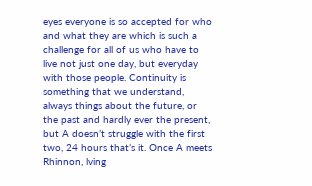eyes everyone is so accepted for who and what they are which is such a challenge for all of us who have to live not just one day, but everyday with those people. Continuity is something that we understand, always things about the future, or the past and hardly ever the present, but A doesn’t struggle with the first two, 24 hours that’s it. Once A meets Rhinnon, lving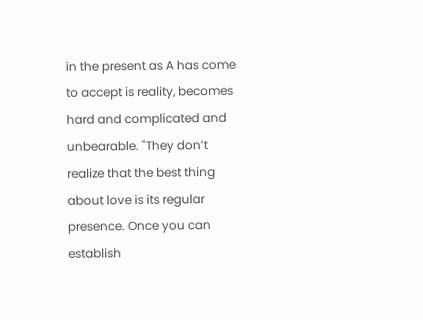in the present as A has come to accept is reality, becomes hard and complicated and unbearable. "They don’t realize that the best thing about love is its regular presence. Once you can establish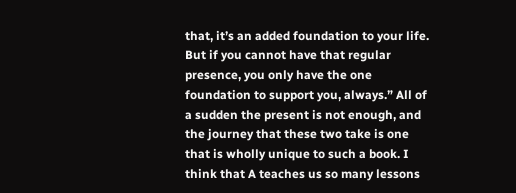that, it’s an added foundation to your life. But if you cannot have that regular presence, you only have the one foundation to support you, always.” All of a sudden the present is not enough, and the journey that these two take is one that is wholly unique to such a book. I think that A teaches us so many lessons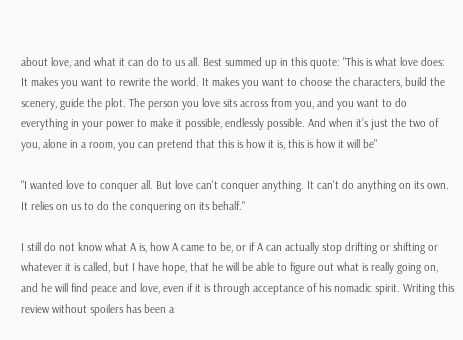about love, and what it can do to us all. Best summed up in this quote: "This is what love does: It makes you want to rewrite the world. It makes you want to choose the characters, build the scenery, guide the plot. The person you love sits across from you, and you want to do everything in your power to make it possible, endlessly possible. And when it’s just the two of you, alone in a room, you can pretend that this is how it is, this is how it will be"

"I wanted love to conquer all. But love can't conquer anything. It can't do anything on its own. It relies on us to do the conquering on its behalf."

I still do not know what A is, how A came to be, or if A can actually stop drifting or shifting or whatever it is called, but I have hope, that he will be able to figure out what is really going on, and he will find peace and love, even if it is through acceptance of his nomadic spirit. Writing this review without spoilers has been a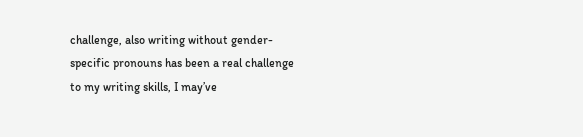challenge, also writing without gender-specific pronouns has been a real challenge to my writing skills, I may’ve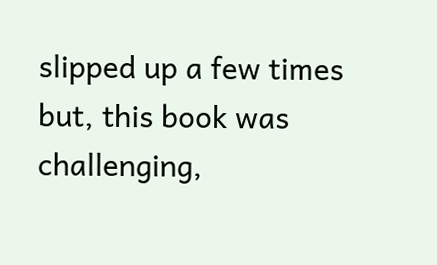slipped up a few times but, this book was challenging,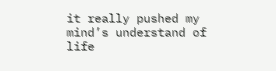it really pushed my mind’s understand of life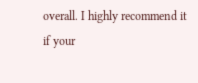overall. I highly recommend it if your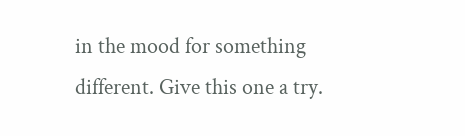in the mood for something different. Give this one a try.